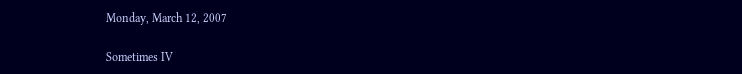Monday, March 12, 2007

Sometimes IV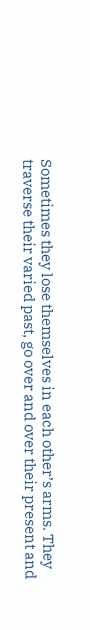Sometimes they lose themselves in each other’s arms. They traverse their varied past, go over and over their present and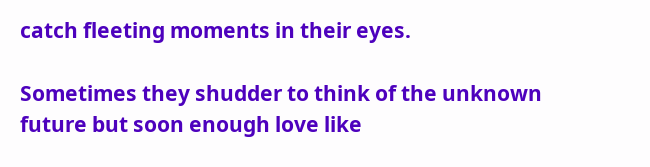catch fleeting moments in their eyes.

Sometimes they shudder to think of the unknown future but soon enough love like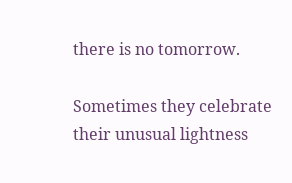there is no tomorrow.

Sometimes they celebrate their unusual lightness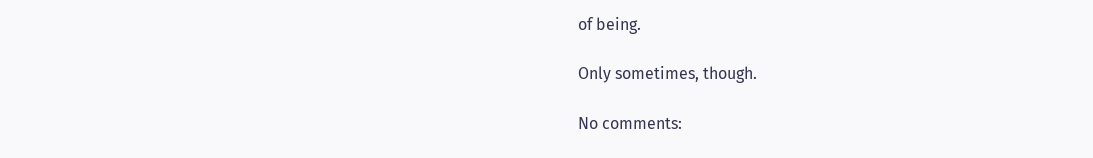of being.

Only sometimes, though.

No comments: